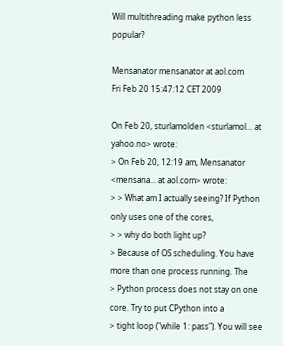Will multithreading make python less popular?

Mensanator mensanator at aol.com
Fri Feb 20 15:47:12 CET 2009

On Feb 20, sturlamolden <sturlamol... at yahoo.no> wrote:
> On Feb 20, 12:19 am, Mensanator <mensana... at aol.com> wrote:
> > What am I actually seeing? If Python only uses one of the cores,
> > why do both light up?
> Because of OS scheduling. You have more than one process running. The
> Python process does not stay on one core. Try to put CPython into a
> tight loop ("while 1: pass"). You will see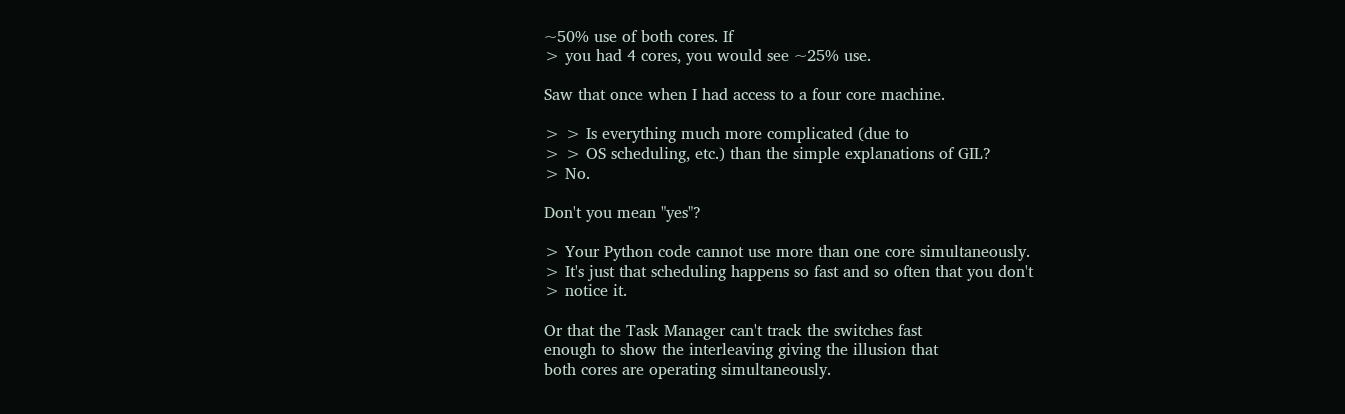~50% use of both cores. If
> you had 4 cores, you would see ~25% use.

Saw that once when I had access to a four core machine.

> > Is everything much more complicated (due to
> > OS scheduling, etc.) than the simple explanations of GIL?
> No.

Don't you mean "yes"?

> Your Python code cannot use more than one core simultaneously.
> It's just that scheduling happens so fast and so often that you don't
> notice it.

Or that the Task Manager can't track the switches fast
enough to show the interleaving giving the illusion that
both cores are operating simultaneously.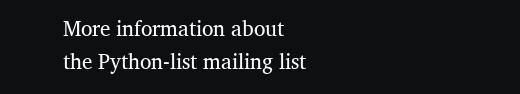More information about the Python-list mailing list